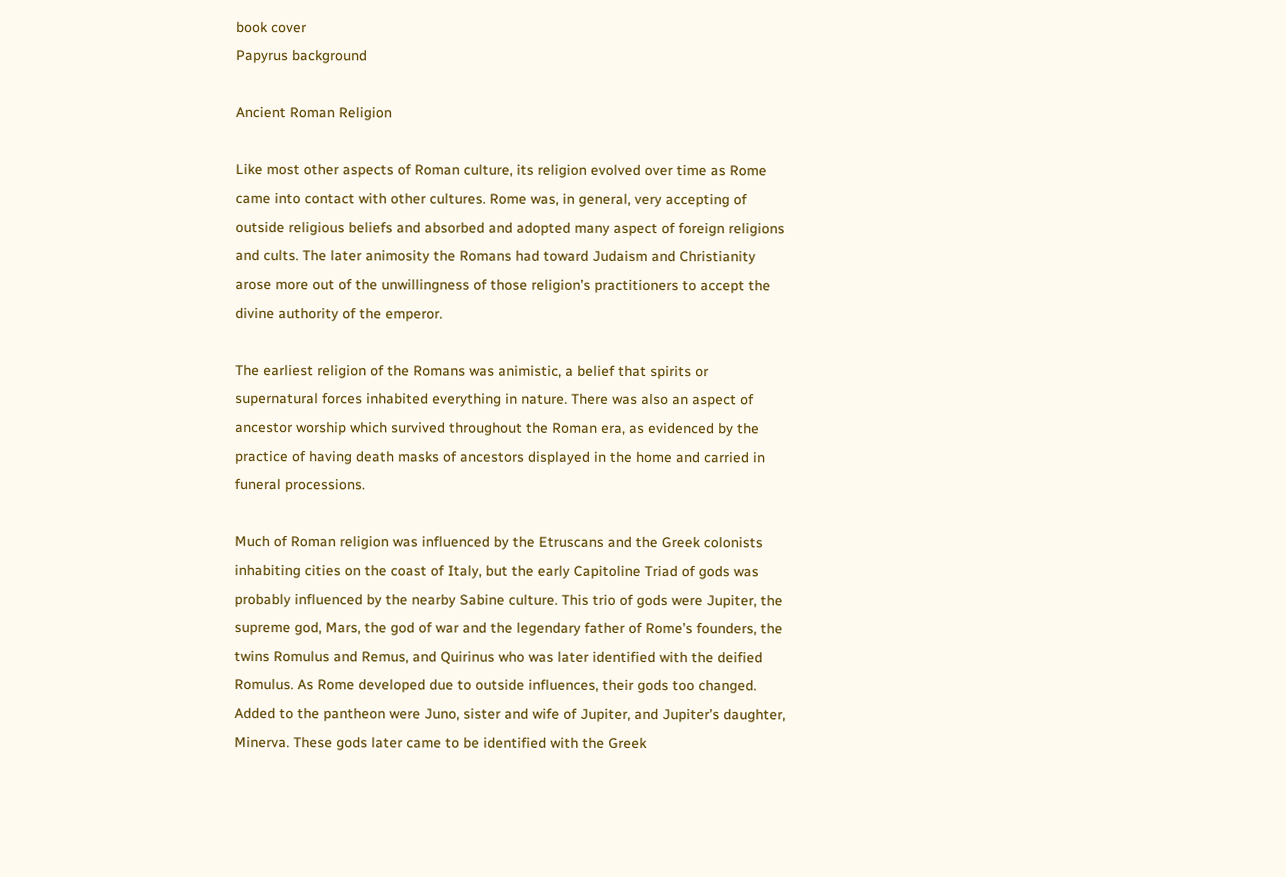book cover
Papyrus background

Ancient Roman Religion

Like most other aspects of Roman culture, its religion evolved over time as Rome came into contact with other cultures. Rome was, in general, very accepting of outside religious beliefs and absorbed and adopted many aspect of foreign religions and cults. The later animosity the Romans had toward Judaism and Christianity arose more out of the unwillingness of those religion’s practitioners to accept the divine authority of the emperor.

The earliest religion of the Romans was animistic, a belief that spirits or supernatural forces inhabited everything in nature. There was also an aspect of ancestor worship which survived throughout the Roman era, as evidenced by the practice of having death masks of ancestors displayed in the home and carried in funeral processions.

Much of Roman religion was influenced by the Etruscans and the Greek colonists inhabiting cities on the coast of Italy, but the early Capitoline Triad of gods was probably influenced by the nearby Sabine culture. This trio of gods were Jupiter, the supreme god, Mars, the god of war and the legendary father of Rome’s founders, the twins Romulus and Remus, and Quirinus who was later identified with the deified Romulus. As Rome developed due to outside influences, their gods too changed. Added to the pantheon were Juno, sister and wife of Jupiter, and Jupiter’s daughter, Minerva. These gods later came to be identified with the Greek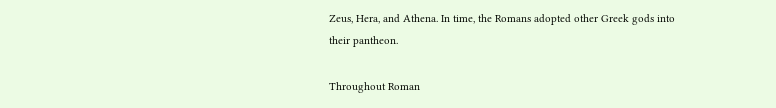Zeus, Hera, and Athena. In time, the Romans adopted other Greek gods into their pantheon.

Throughout Roman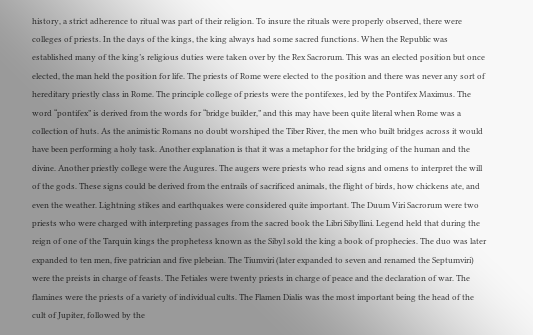history, a strict adherence to ritual was part of their religion. To insure the rituals were properly observed, there were colleges of priests. In the days of the kings, the king always had some sacred functions. When the Republic was established many of the king’s religious duties were taken over by the Rex Sacrorum. This was an elected position but once elected, the man held the position for life. The priests of Rome were elected to the position and there was never any sort of hereditary priestly class in Rome. The principle college of priests were the pontifexes, led by the Pontifex Maximus. The word “pontifex” is derived from the words for “bridge builder,” and this may have been quite literal when Rome was a collection of huts. As the animistic Romans no doubt worshiped the Tiber River, the men who built bridges across it would have been performing a holy task. Another explanation is that it was a metaphor for the bridging of the human and the divine. Another priestly college were the Augures. The augers were priests who read signs and omens to interpret the will of the gods. These signs could be derived from the entrails of sacrificed animals, the flight of birds, how chickens ate, and even the weather. Lightning stikes and earthquakes were considered quite important. The Duum Viri Sacrorum were two priests who were charged with interpreting passages from the sacred book the Libri Sibyllini. Legend held that during the reign of one of the Tarquin kings the prophetess known as the Sibyl sold the king a book of prophecies. The duo was later expanded to ten men, five patrician and five plebeian. The Tiumviri (later expanded to seven and renamed the Septumviri) were the preists in charge of feasts. The Fetiales were twenty priests in charge of peace and the declaration of war. The flamines were the priests of a variety of individual cults. The Flamen Dialis was the most important being the head of the cult of Jupiter, followed by the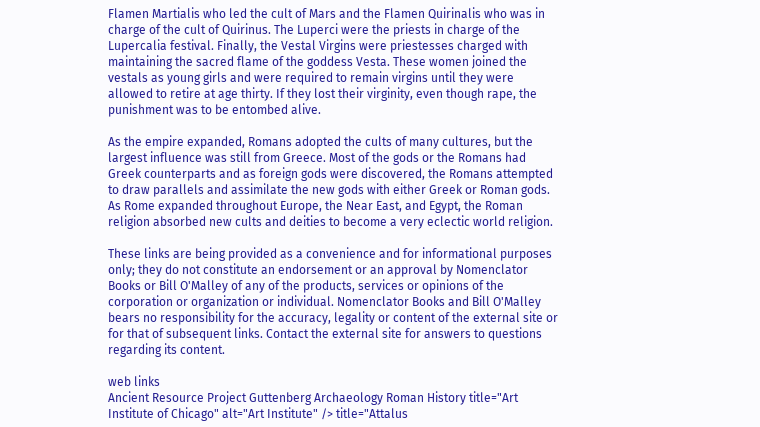Flamen Martialis who led the cult of Mars and the Flamen Quirinalis who was in charge of the cult of Quirinus. The Luperci were the priests in charge of the Lupercalia festival. Finally, the Vestal Virgins were priestesses charged with maintaining the sacred flame of the goddess Vesta. These women joined the vestals as young girls and were required to remain virgins until they were allowed to retire at age thirty. If they lost their virginity, even though rape, the punishment was to be entombed alive.

As the empire expanded, Romans adopted the cults of many cultures, but the largest influence was still from Greece. Most of the gods or the Romans had Greek counterparts and as foreign gods were discovered, the Romans attempted to draw parallels and assimilate the new gods with either Greek or Roman gods. As Rome expanded throughout Europe, the Near East, and Egypt, the Roman religion absorbed new cults and deities to become a very eclectic world religion.

These links are being provided as a convenience and for informational purposes only; they do not constitute an endorsement or an approval by Nomenclator Books or Bill O'Malley of any of the products, services or opinions of the corporation or organization or individual. Nomenclator Books and Bill O'Malley bears no responsibility for the accuracy, legality or content of the external site or for that of subsequent links. Contact the external site for answers to questions regarding its content.

web links
Ancient Resource Project Guttenberg Archaeology Roman History title="Art Institute of Chicago" alt="Art Institute" /> title="Attalus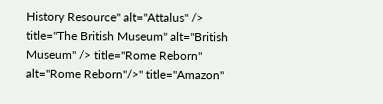History Resource" alt="Attalus" /> title="The British Museum" alt="British Museum" /> title="Rome Reborn" alt="Rome Reborn"/>" title="Amazon"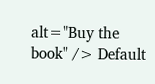alt="Buy the book" /> Default